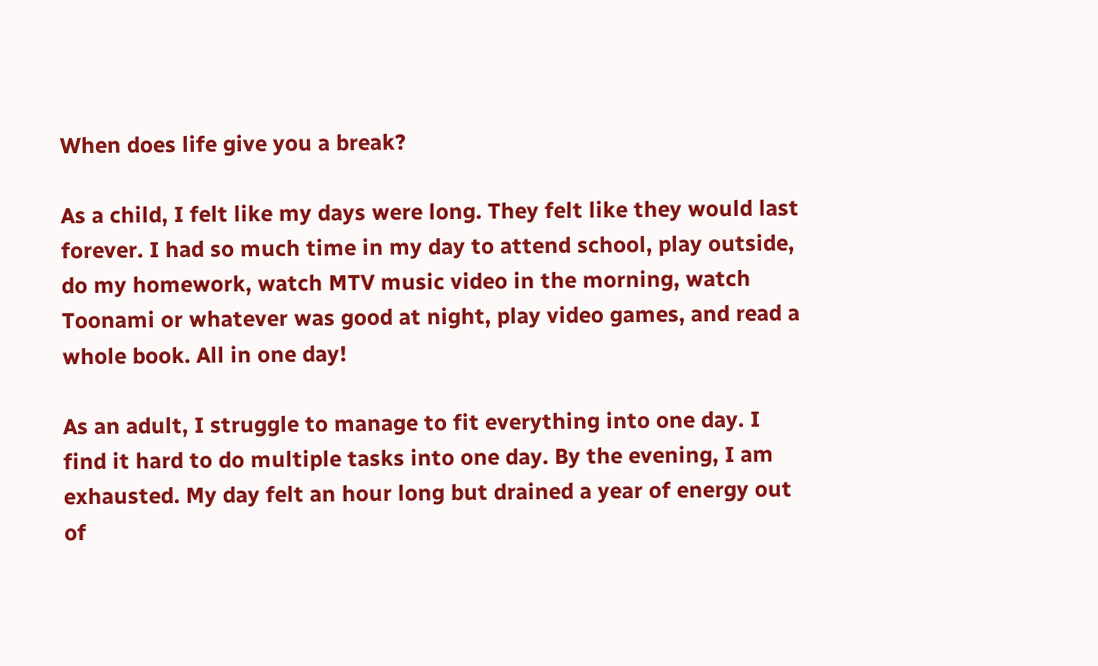When does life give you a break?

As a child, I felt like my days were long. They felt like they would last forever. I had so much time in my day to attend school, play outside, do my homework, watch MTV music video in the morning, watch Toonami or whatever was good at night, play video games, and read a whole book. All in one day!

As an adult, I struggle to manage to fit everything into one day. I find it hard to do multiple tasks into one day. By the evening, I am exhausted. My day felt an hour long but drained a year of energy out of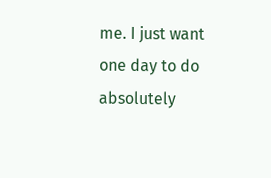me. I just want one day to do absolutely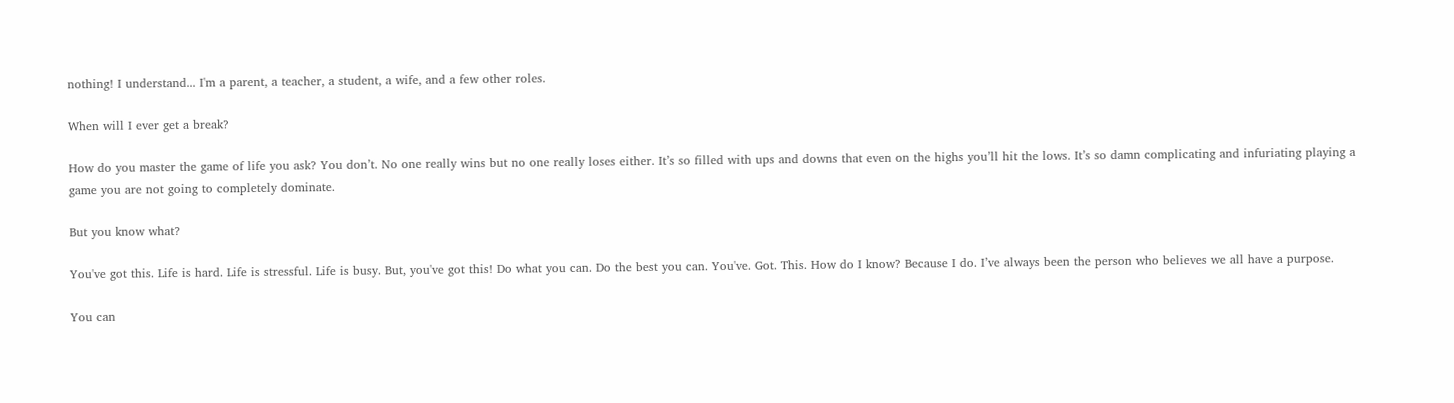nothing! I understand... I'm a parent, a teacher, a student, a wife, and a few other roles.

When will I ever get a break?

How do you master the game of life you ask? You don’t. No one really wins but no one really loses either. It’s so filled with ups and downs that even on the highs you’ll hit the lows. It’s so damn complicating and infuriating playing a game you are not going to completely dominate.

But you know what?

You've got this. Life is hard. Life is stressful. Life is busy. But, you've got this! Do what you can. Do the best you can. You've. Got. This. How do I know? Because I do. I’ve always been the person who believes we all have a purpose.

You can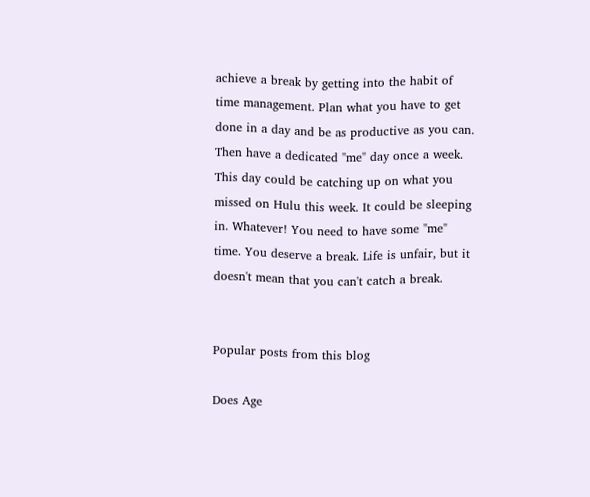achieve a break by getting into the habit of time management. Plan what you have to get done in a day and be as productive as you can. Then have a dedicated "me" day once a week. This day could be catching up on what you missed on Hulu this week. It could be sleeping in. Whatever! You need to have some "me" time. You deserve a break. Life is unfair, but it doesn't mean that you can't catch a break.


Popular posts from this blog

Does Age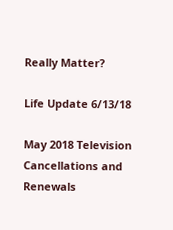Really Matter?

Life Update 6/13/18

May 2018 Television Cancellations and Renewals